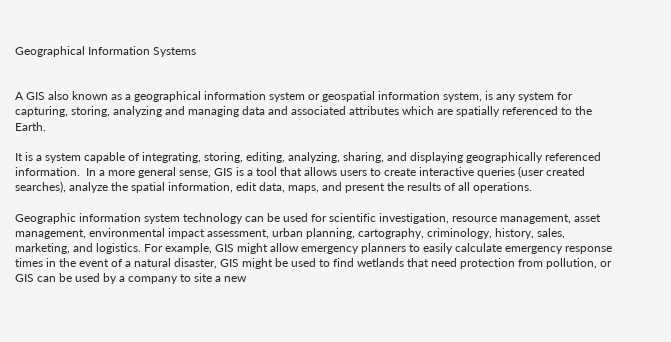Geographical Information Systems


A GIS also known as a geographical information system or geospatial information system, is any system for capturing, storing, analyzing and managing data and associated attributes which are spatially referenced to the Earth.

It is a system capable of integrating, storing, editing, analyzing, sharing, and displaying geographically referenced information.  In a more general sense, GIS is a tool that allows users to create interactive queries (user created searches), analyze the spatial information, edit data, maps, and present the results of all operations.

Geographic information system technology can be used for scientific investigation, resource management, asset management, environmental impact assessment, urban planning, cartography, criminology, history, sales, marketing, and logistics. For example, GIS might allow emergency planners to easily calculate emergency response times in the event of a natural disaster, GIS might be used to find wetlands that need protection from pollution, or GIS can be used by a company to site a new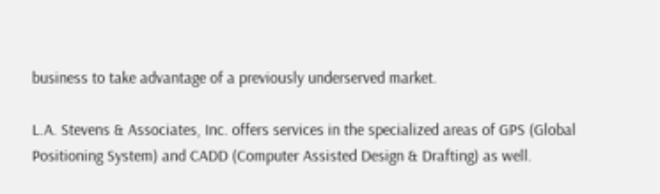business to take advantage of a previously underserved market.

L.A. Stevens & Associates, Inc. offers services in the specialized areas of GPS (Global Positioning System) and CADD (Computer Assisted Design & Drafting) as well.